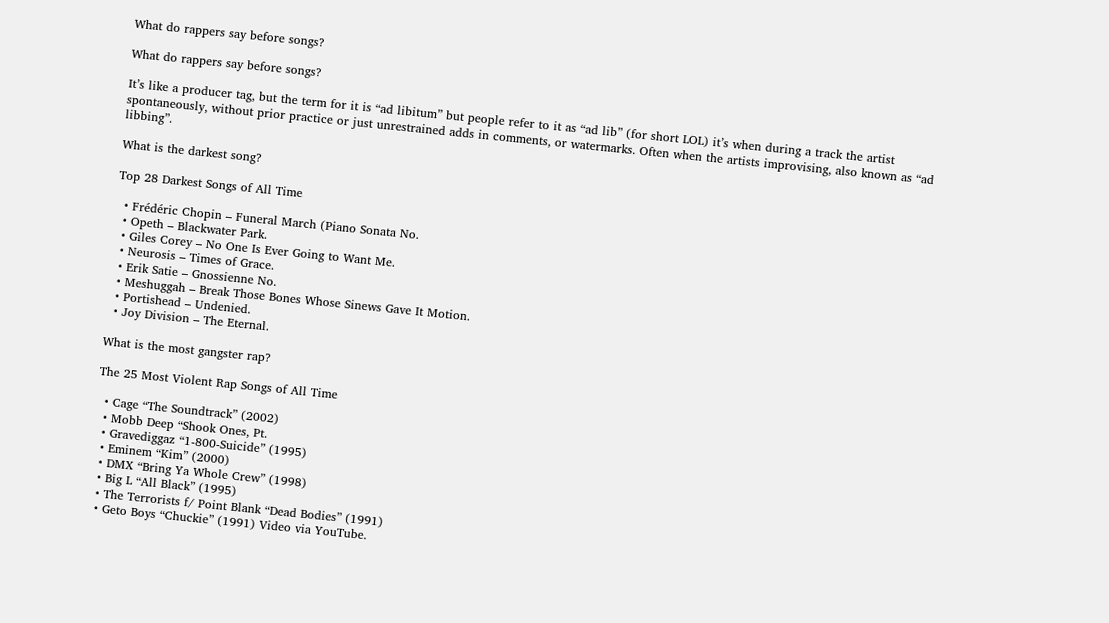What do rappers say before songs?

What do rappers say before songs?

It’s like a producer tag, but the term for it is “ad libitum” but people refer to it as “ad lib” (for short LOL) it’s when during a track the artist spontaneously, without prior practice or just unrestrained adds in comments, or watermarks. Often when the artists improvising, also known as “ad libbing”.

What is the darkest song?

Top 28 Darkest Songs of All Time

  • Frédéric Chopin – Funeral March (Piano Sonata No.
  • Opeth – Blackwater Park.
  • Giles Corey – No One Is Ever Going to Want Me.
  • Neurosis – Times of Grace.
  • Erik Satie – Gnossienne No.
  • Meshuggah – Break Those Bones Whose Sinews Gave It Motion.
  • Portishead – Undenied.
  • Joy Division – The Eternal.

What is the most gangster rap?

The 25 Most Violent Rap Songs of All Time

  • Cage “The Soundtrack” (2002)
  • Mobb Deep “Shook Ones, Pt.
  • Gravediggaz “1-800-Suicide” (1995)
  • Eminem “Kim” (2000)
  • DMX “Bring Ya Whole Crew” (1998)
  • Big L “All Black” (1995)
  • The Terrorists f/ Point Blank “Dead Bodies” (1991)
  • Geto Boys “Chuckie” (1991) Video via YouTube.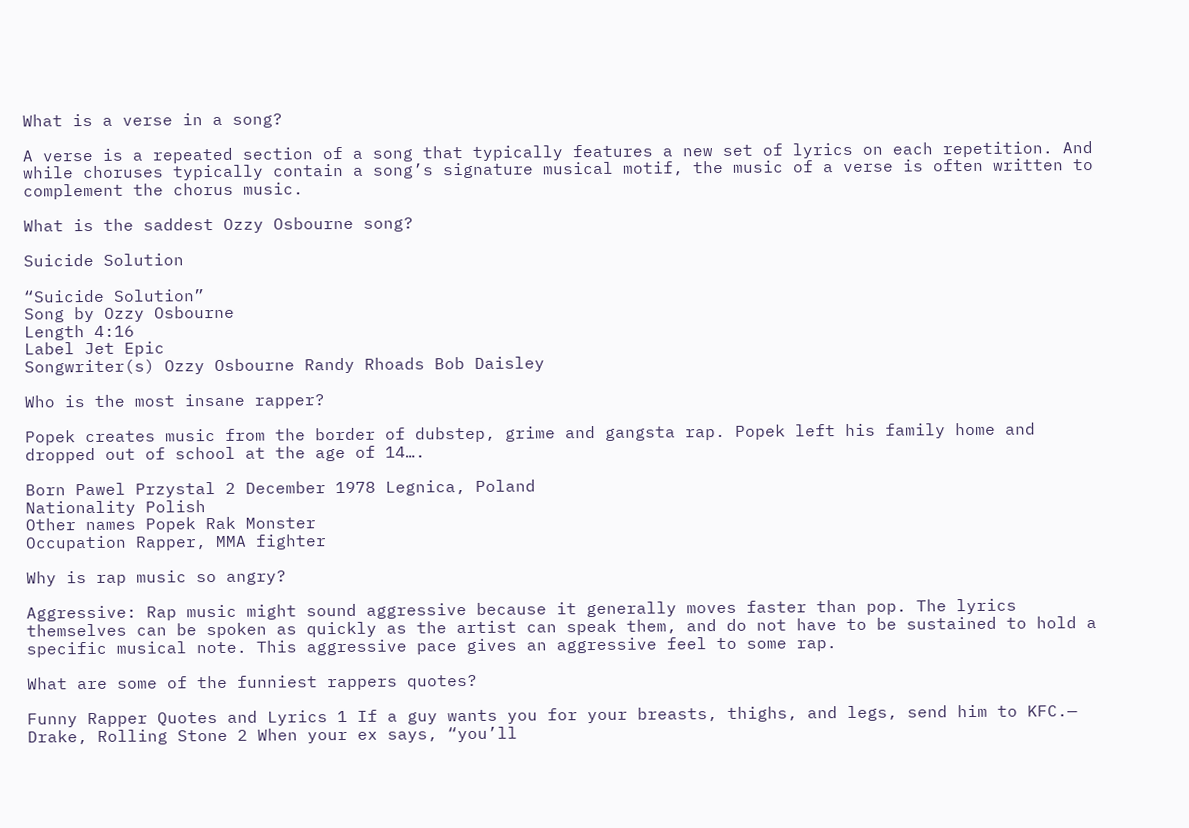What is a verse in a song?

A verse is a repeated section of a song that typically features a new set of lyrics on each repetition. And while choruses typically contain a song’s signature musical motif, the music of a verse is often written to complement the chorus music.

What is the saddest Ozzy Osbourne song?

Suicide Solution

“Suicide Solution”
Song by Ozzy Osbourne
Length 4:16
Label Jet Epic
Songwriter(s) Ozzy Osbourne Randy Rhoads Bob Daisley

Who is the most insane rapper?

Popek creates music from the border of dubstep, grime and gangsta rap. Popek left his family home and dropped out of school at the age of 14….

Born Pawel Przystal 2 December 1978 Legnica, Poland
Nationality Polish
Other names Popek Rak Monster
Occupation Rapper, MMA fighter

Why is rap music so angry?

Aggressive: Rap music might sound aggressive because it generally moves faster than pop. The lyrics themselves can be spoken as quickly as the artist can speak them, and do not have to be sustained to hold a specific musical note. This aggressive pace gives an aggressive feel to some rap.

What are some of the funniest rappers quotes?

Funny Rapper Quotes and Lyrics 1 If a guy wants you for your breasts, thighs, and legs, send him to KFC.— Drake, Rolling Stone 2 When your ex says, “you’ll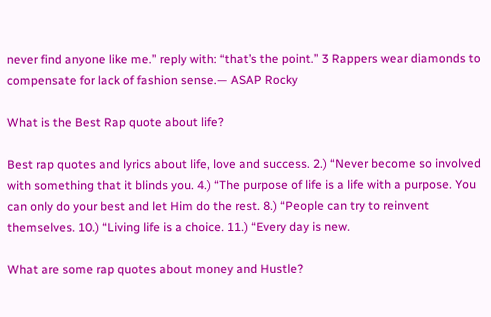never find anyone like me.” reply with: “that’s the point.” 3 Rappers wear diamonds to compensate for lack of fashion sense.— ASAP Rocky

What is the Best Rap quote about life?

Best rap quotes and lyrics about life, love and success. 2.) “Never become so involved with something that it blinds you. 4.) “The purpose of life is a life with a purpose. You can only do your best and let Him do the rest. 8.) “People can try to reinvent themselves. 10.) “Living life is a choice. 11.) “Every day is new.

What are some rap quotes about money and Hustle?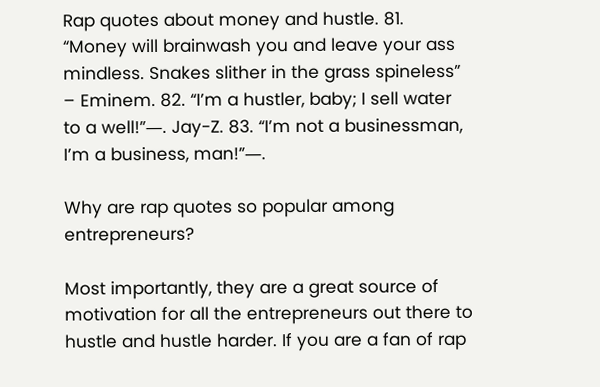Rap quotes about money and hustle. 81. “Money will brainwash you and leave your ass mindless. Snakes slither in the grass spineless” – Eminem. 82. “I’m a hustler, baby; I sell water to a well!”―. Jay-Z. 83. “I’m not a businessman, I’m a business, man!”―.

Why are rap quotes so popular among entrepreneurs?

Most importantly, they are a great source of motivation for all the entrepreneurs out there to hustle and hustle harder. If you are a fan of rap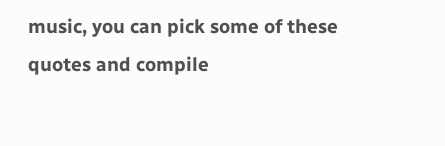music, you can pick some of these quotes and compile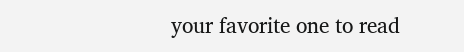your favorite one to read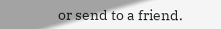or send to a friend.